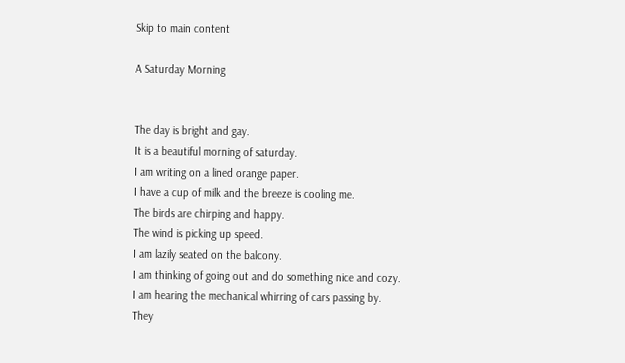Skip to main content

A Saturday Morning


The day is bright and gay.
It is a beautiful morning of saturday.
I am writing on a lined orange paper.
I have a cup of milk and the breeze is cooling me.
The birds are chirping and happy.
The wind is picking up speed.
I am lazily seated on the balcony.
I am thinking of going out and do something nice and cozy.
I am hearing the mechanical whirring of cars passing by.
They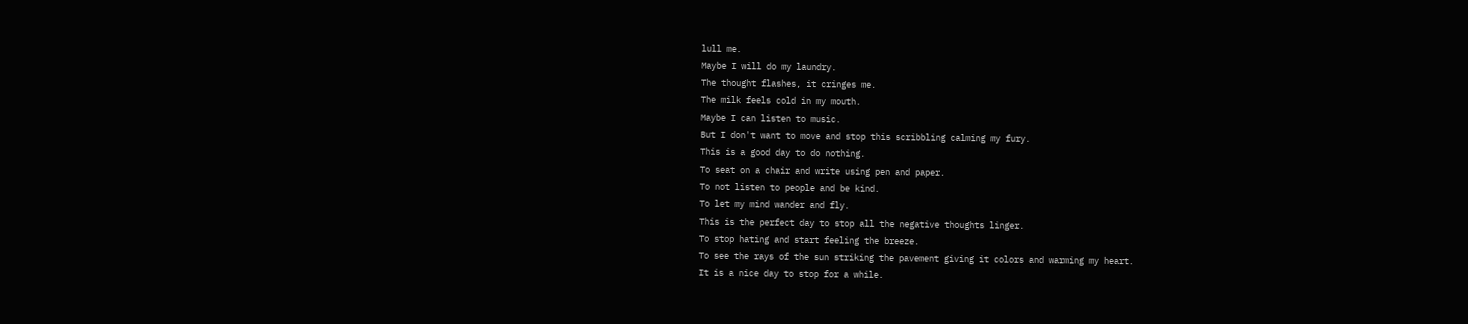lull me.
Maybe I will do my laundry.
The thought flashes, it cringes me.
The milk feels cold in my mouth.
Maybe I can listen to music.
But I don't want to move and stop this scribbling calming my fury.
This is a good day to do nothing.
To seat on a chair and write using pen and paper.
To not listen to people and be kind.
To let my mind wander and fly.
This is the perfect day to stop all the negative thoughts linger.
To stop hating and start feeling the breeze.
To see the rays of the sun striking the pavement giving it colors and warming my heart.
It is a nice day to stop for a while.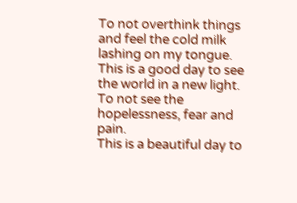To not overthink things and feel the cold milk lashing on my tongue.
This is a good day to see the world in a new light.
To not see the hopelessness, fear and pain.
This is a beautiful day to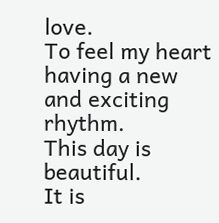love.
To feel my heart having a new and exciting rhythm.
This day is beautiful.
It is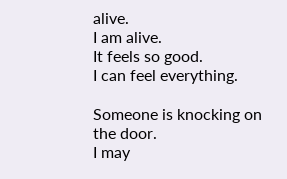alive.
I am alive.
It feels so good.
I can feel everything.

Someone is knocking on the door.
I may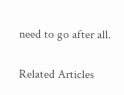need to go after all.

Related Articles